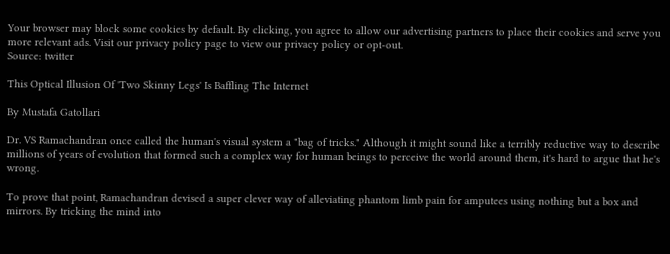Your browser may block some cookies by default. By clicking, you agree to allow our advertising partners to place their cookies and serve you more relevant ads. Visit our privacy policy page to view our privacy policy or opt-out.
Source: twitter

This Optical Illusion Of 'Two Skinny Legs' Is Baffling The Internet

By Mustafa Gatollari

Dr. VS Ramachandran once called the human's visual system a "bag of tricks." Although it might sound like a terribly reductive way to describe millions of years of evolution that formed such a complex way for human beings to perceive the world around them, it's hard to argue that he's wrong.

To prove that point, Ramachandran devised a super clever way of alleviating phantom limb pain for amputees using nothing but a box and mirrors. By tricking the mind into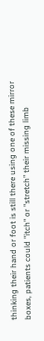thinking their hand or foot is still there using one of these mirror boxes, patients could "itch" or "stretch" their missing limb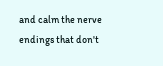and calm the nerve endings that don't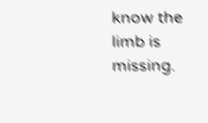know the limb is missing.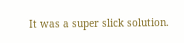It was a super slick solution.